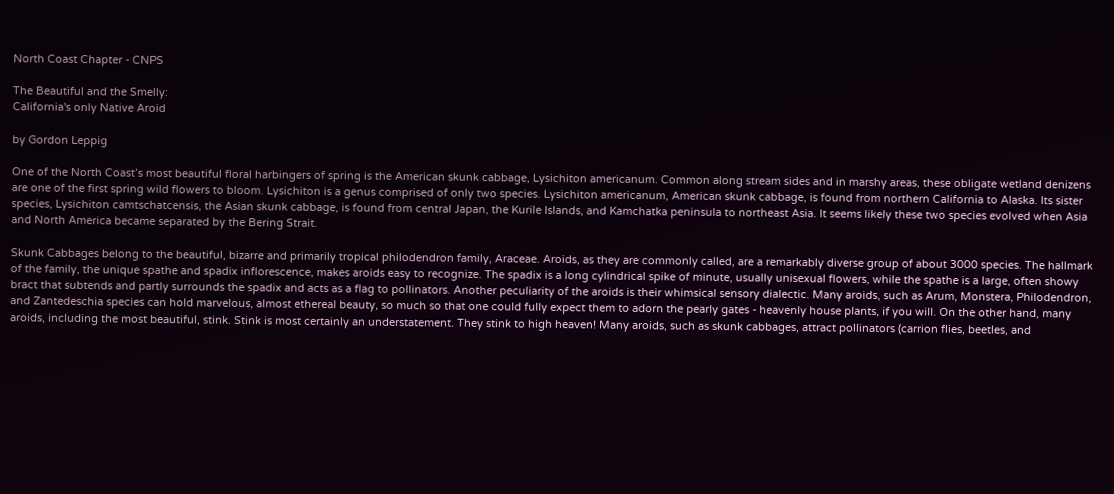North Coast Chapter - CNPS

The Beautiful and the Smelly:
California's only Native Aroid

by Gordon Leppig

One of the North Coast’s most beautiful floral harbingers of spring is the American skunk cabbage, Lysichiton americanum. Common along stream sides and in marshy areas, these obligate wetland denizens are one of the first spring wild flowers to bloom. Lysichiton is a genus comprised of only two species. Lysichiton americanum, American skunk cabbage, is found from northern California to Alaska. Its sister species, Lysichiton camtschatcensis, the Asian skunk cabbage, is found from central Japan, the Kurile Islands, and Kamchatka peninsula to northeast Asia. It seems likely these two species evolved when Asia and North America became separated by the Bering Strait.

Skunk Cabbages belong to the beautiful, bizarre and primarily tropical philodendron family, Araceae. Aroids, as they are commonly called, are a remarkably diverse group of about 3000 species. The hallmark of the family, the unique spathe and spadix inflorescence, makes aroids easy to recognize. The spadix is a long cylindrical spike of minute, usually unisexual flowers, while the spathe is a large, often showy bract that subtends and partly surrounds the spadix and acts as a flag to pollinators. Another peculiarity of the aroids is their whimsical sensory dialectic. Many aroids, such as Arum, Monstera, Philodendron, and Zantedeschia species can hold marvelous, almost ethereal beauty, so much so that one could fully expect them to adorn the pearly gates - heavenly house plants, if you will. On the other hand, many aroids, including the most beautiful, stink. Stink is most certainly an understatement. They stink to high heaven! Many aroids, such as skunk cabbages, attract pollinators (carrion flies, beetles, and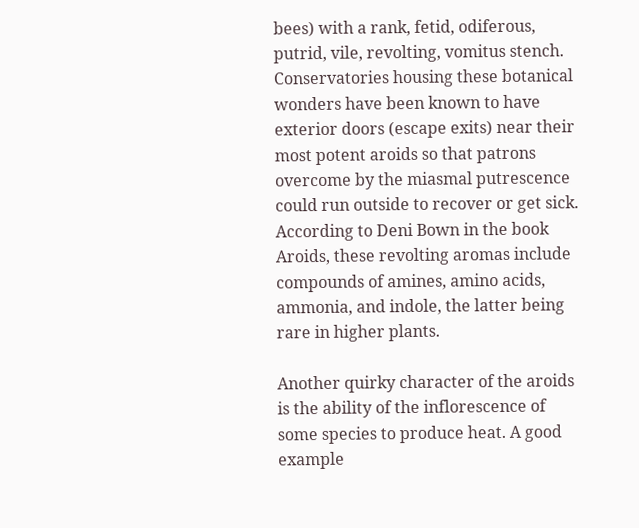bees) with a rank, fetid, odiferous, putrid, vile, revolting, vomitus stench. Conservatories housing these botanical wonders have been known to have exterior doors (escape exits) near their most potent aroids so that patrons overcome by the miasmal putrescence could run outside to recover or get sick. According to Deni Bown in the book Aroids, these revolting aromas include compounds of amines, amino acids, ammonia, and indole, the latter being rare in higher plants.

Another quirky character of the aroids is the ability of the inflorescence of some species to produce heat. A good example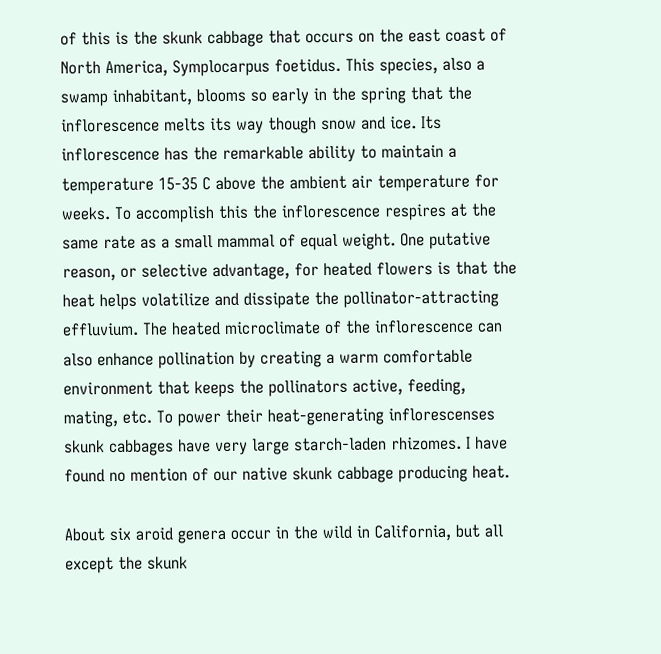of this is the skunk cabbage that occurs on the east coast of North America, Symplocarpus foetidus. This species, also a swamp inhabitant, blooms so early in the spring that the inflorescence melts its way though snow and ice. Its inflorescence has the remarkable ability to maintain a temperature 15-35 C above the ambient air temperature for weeks. To accomplish this the inflorescence respires at the same rate as a small mammal of equal weight. One putative reason, or selective advantage, for heated flowers is that the heat helps volatilize and dissipate the pollinator-attracting effluvium. The heated microclimate of the inflorescence can also enhance pollination by creating a warm comfortable environment that keeps the pollinators active, feeding, mating, etc. To power their heat-generating inflorescenses skunk cabbages have very large starch-laden rhizomes. I have found no mention of our native skunk cabbage producing heat.

About six aroid genera occur in the wild in California, but all except the skunk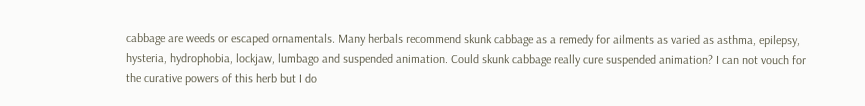cabbage are weeds or escaped ornamentals. Many herbals recommend skunk cabbage as a remedy for ailments as varied as asthma, epilepsy, hysteria, hydrophobia, lockjaw, lumbago and suspended animation. Could skunk cabbage really cure suspended animation? I can not vouch for the curative powers of this herb but I do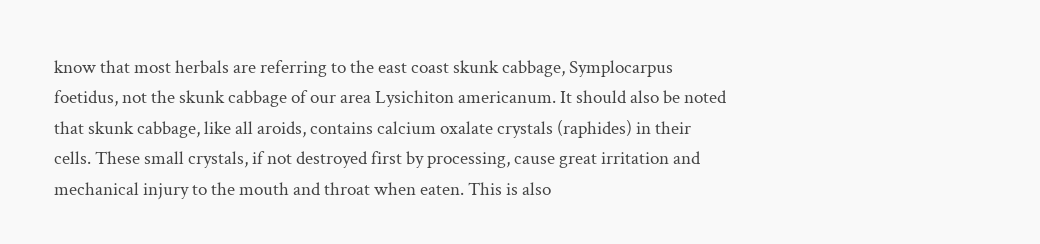know that most herbals are referring to the east coast skunk cabbage, Symplocarpus foetidus, not the skunk cabbage of our area Lysichiton americanum. It should also be noted that skunk cabbage, like all aroids, contains calcium oxalate crystals (raphides) in their cells. These small crystals, if not destroyed first by processing, cause great irritation and mechanical injury to the mouth and throat when eaten. This is also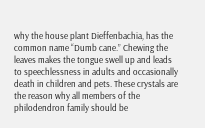why the house plant Dieffenbachia, has the common name “Dumb cane.” Chewing the leaves makes the tongue swell up and leads to speechlessness in adults and occasionally death in children and pets. These crystals are the reason why all members of the philodendron family should be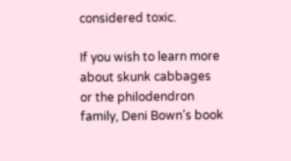considered toxic.

If you wish to learn more about skunk cabbages or the philodendron family, Deni Bown’s book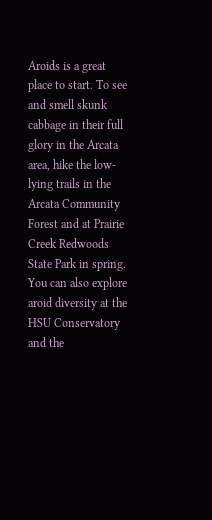Aroids is a great place to start. To see and smell skunk cabbage in their full glory in the Arcata area, hike the low-lying trails in the Arcata Community Forest and at Prairie Creek Redwoods State Park in spring. You can also explore aroid diversity at the HSU Conservatory and the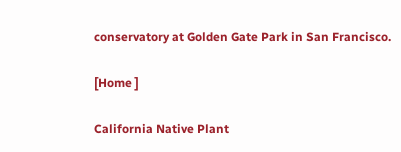conservatory at Golden Gate Park in San Francisco.

[Home ]

California Native Plant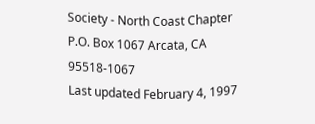Society - North Coast Chapter
P.O. Box 1067 Arcata, CA 95518-1067
Last updated February 4, 1997